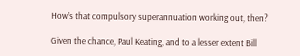How’s that compulsory superannuation working out, then?

Given the chance, Paul Keating, and to a lesser extent Bill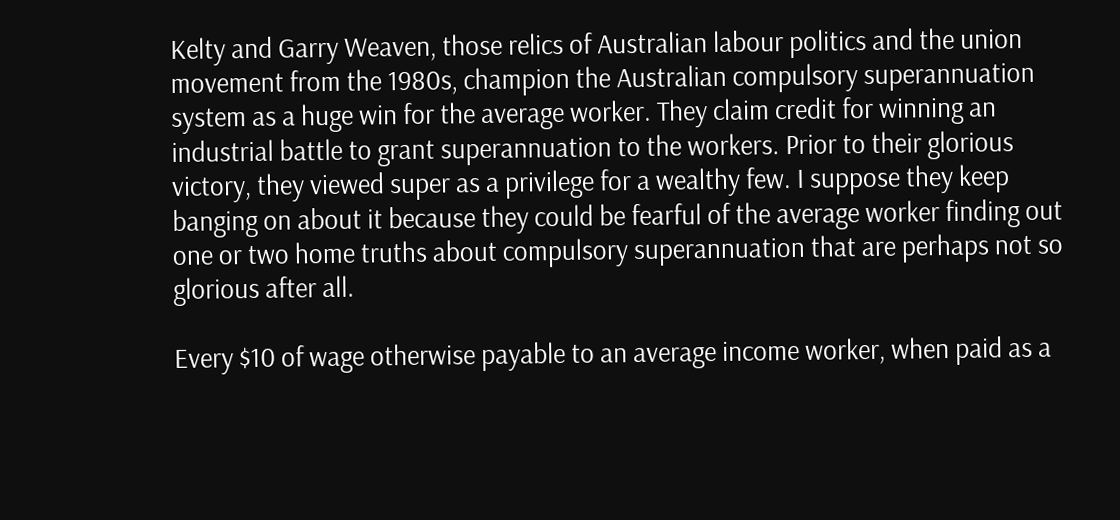Kelty and Garry Weaven, those relics of Australian labour politics and the union movement from the 1980s, champion the Australian compulsory superannuation system as a huge win for the average worker. They claim credit for winning an industrial battle to grant superannuation to the workers. Prior to their glorious victory, they viewed super as a privilege for a wealthy few. I suppose they keep banging on about it because they could be fearful of the average worker finding out one or two home truths about compulsory superannuation that are perhaps not so glorious after all.

Every $10 of wage otherwise payable to an average income worker, when paid as a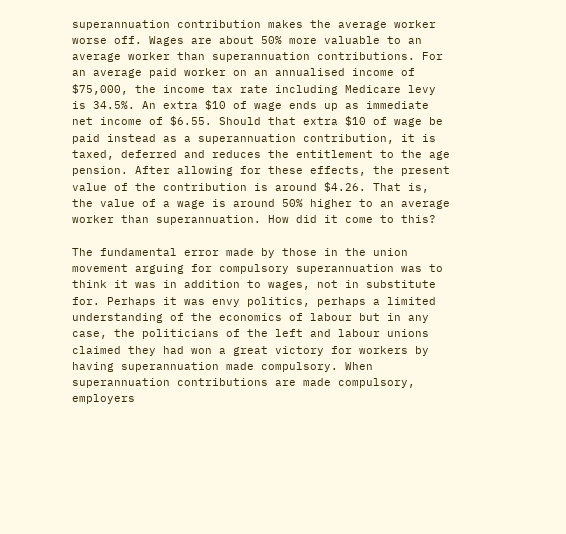superannuation contribution makes the average worker worse off. Wages are about 50% more valuable to an average worker than superannuation contributions. For an average paid worker on an annualised income of $75,000, the income tax rate including Medicare levy is 34.5%. An extra $10 of wage ends up as immediate net income of $6.55. Should that extra $10 of wage be paid instead as a superannuation contribution, it is taxed, deferred and reduces the entitlement to the age pension. After allowing for these effects, the present value of the contribution is around $4.26. That is, the value of a wage is around 50% higher to an average worker than superannuation. How did it come to this?

The fundamental error made by those in the union movement arguing for compulsory superannuation was to think it was in addition to wages, not in substitute for. Perhaps it was envy politics, perhaps a limited understanding of the economics of labour but in any case, the politicians of the left and labour unions claimed they had won a great victory for workers by having superannuation made compulsory. When superannuation contributions are made compulsory, employers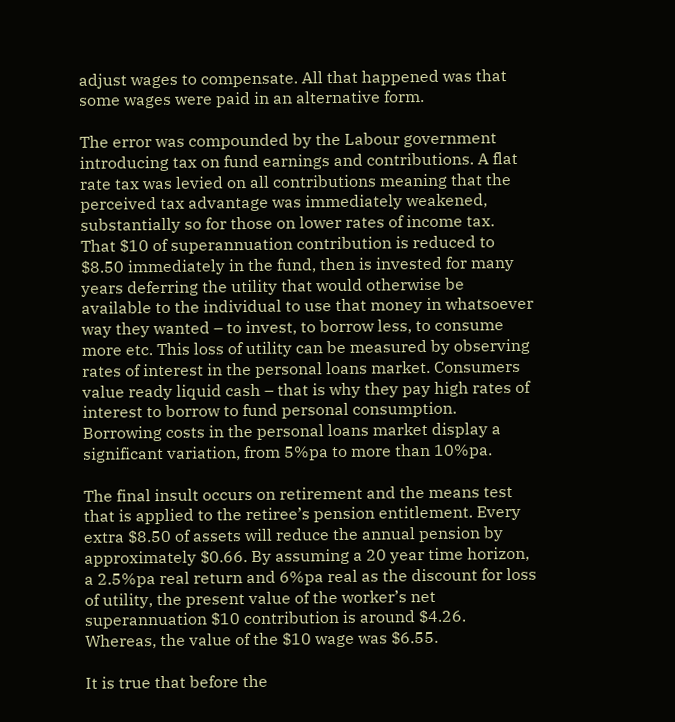adjust wages to compensate. All that happened was that some wages were paid in an alternative form.

The error was compounded by the Labour government introducing tax on fund earnings and contributions. A flat rate tax was levied on all contributions meaning that the perceived tax advantage was immediately weakened, substantially so for those on lower rates of income tax. That $10 of superannuation contribution is reduced to $8.50 immediately in the fund, then is invested for many years deferring the utility that would otherwise be available to the individual to use that money in whatsoever way they wanted – to invest, to borrow less, to consume more etc. This loss of utility can be measured by observing rates of interest in the personal loans market. Consumers value ready liquid cash – that is why they pay high rates of interest to borrow to fund personal consumption. Borrowing costs in the personal loans market display a significant variation, from 5%pa to more than 10%pa.

The final insult occurs on retirement and the means test that is applied to the retiree’s pension entitlement. Every extra $8.50 of assets will reduce the annual pension by approximately $0.66. By assuming a 20 year time horizon, a 2.5%pa real return and 6%pa real as the discount for loss of utility, the present value of the worker’s net superannuation $10 contribution is around $4.26. Whereas, the value of the $10 wage was $6.55.

It is true that before the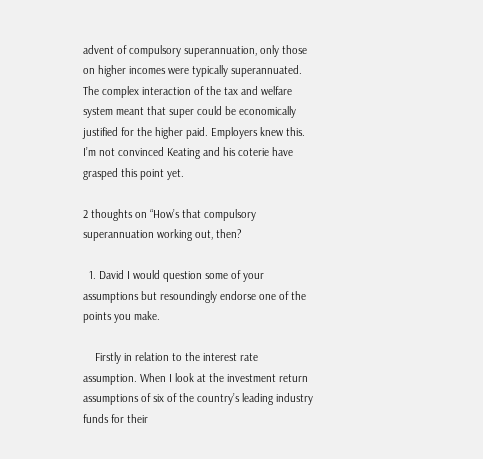advent of compulsory superannuation, only those on higher incomes were typically superannuated. The complex interaction of the tax and welfare system meant that super could be economically justified for the higher paid. Employers knew this. I’m not convinced Keating and his coterie have grasped this point yet.

2 thoughts on “How’s that compulsory superannuation working out, then?

  1. David I would question some of your assumptions but resoundingly endorse one of the points you make.

    Firstly in relation to the interest rate assumption. When I look at the investment return assumptions of six of the country’s leading industry funds for their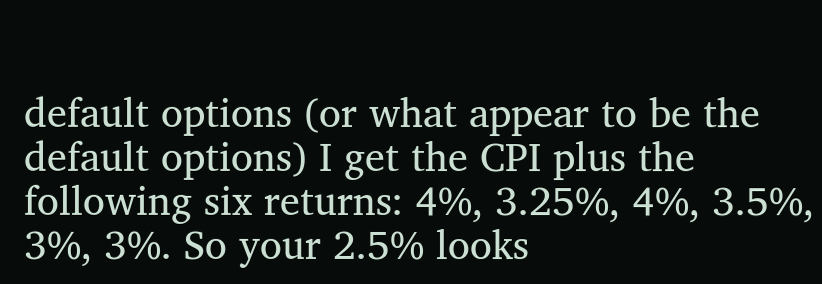default options (or what appear to be the default options) I get the CPI plus the following six returns: 4%, 3.25%, 4%, 3.5%, 3%, 3%. So your 2.5% looks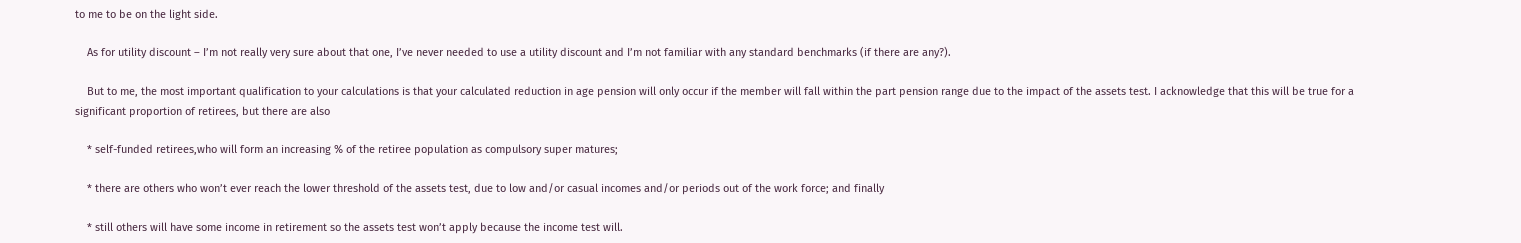to me to be on the light side.

    As for utility discount – I’m not really very sure about that one, I’ve never needed to use a utility discount and I’m not familiar with any standard benchmarks (if there are any?).

    But to me, the most important qualification to your calculations is that your calculated reduction in age pension will only occur if the member will fall within the part pension range due to the impact of the assets test. I acknowledge that this will be true for a significant proportion of retirees, but there are also

    * self-funded retirees,who will form an increasing % of the retiree population as compulsory super matures;

    * there are others who won’t ever reach the lower threshold of the assets test, due to low and/or casual incomes and/or periods out of the work force; and finally

    * still others will have some income in retirement so the assets test won’t apply because the income test will.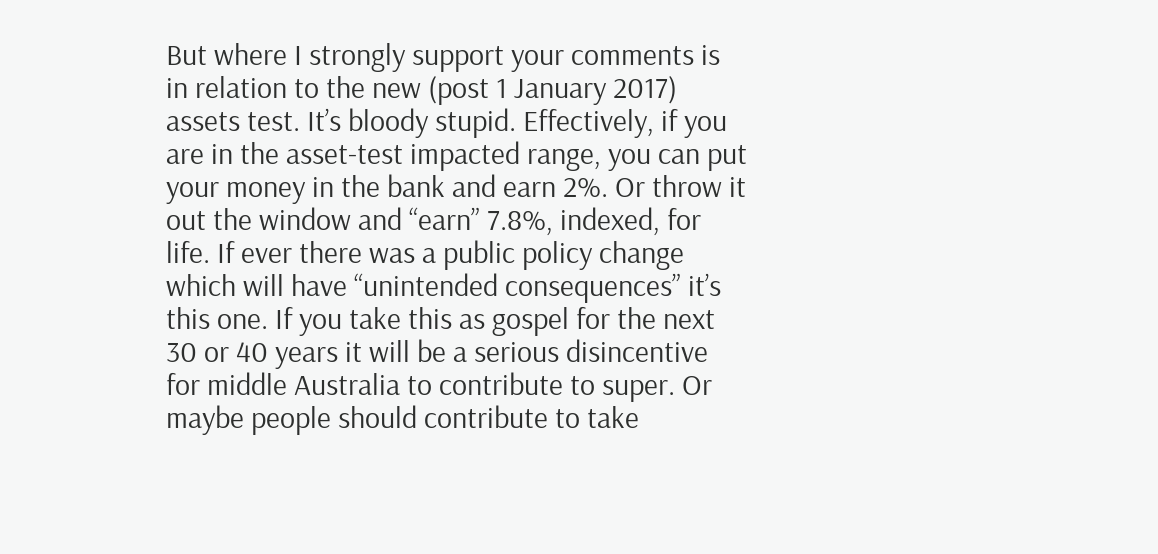But where I strongly support your comments is in relation to the new (post 1 January 2017) assets test. It’s bloody stupid. Effectively, if you are in the asset-test impacted range, you can put your money in the bank and earn 2%. Or throw it out the window and “earn” 7.8%, indexed, for life. If ever there was a public policy change which will have “unintended consequences” it’s this one. If you take this as gospel for the next 30 or 40 years it will be a serious disincentive for middle Australia to contribute to super. Or maybe people should contribute to take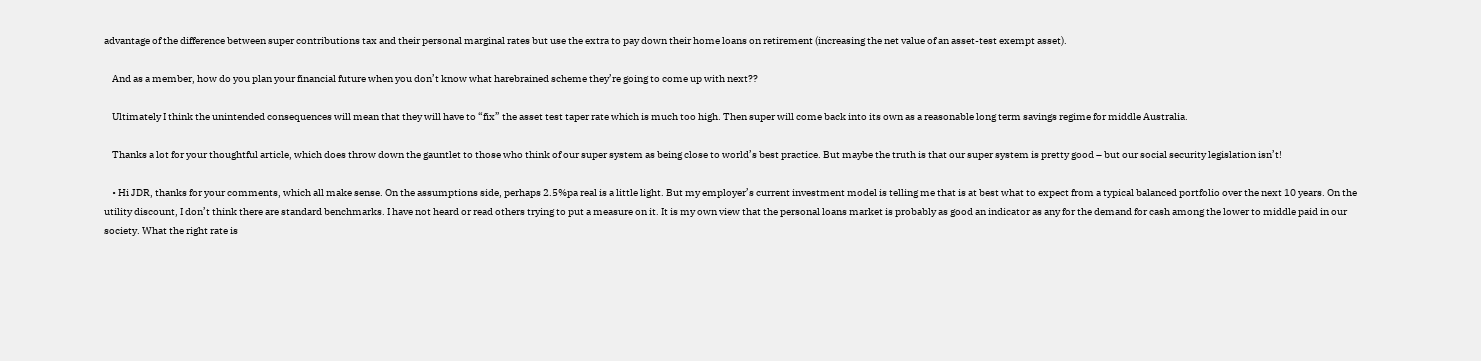advantage of the difference between super contributions tax and their personal marginal rates but use the extra to pay down their home loans on retirement (increasing the net value of an asset-test exempt asset).

    And as a member, how do you plan your financial future when you don’t know what harebrained scheme they’re going to come up with next??

    Ultimately I think the unintended consequences will mean that they will have to “fix” the asset test taper rate which is much too high. Then super will come back into its own as a reasonable long term savings regime for middle Australia.

    Thanks a lot for your thoughtful article, which does throw down the gauntlet to those who think of our super system as being close to world’s best practice. But maybe the truth is that our super system is pretty good – but our social security legislation isn’t!

    • Hi JDR, thanks for your comments, which all make sense. On the assumptions side, perhaps 2.5%pa real is a little light. But my employer’s current investment model is telling me that is at best what to expect from a typical balanced portfolio over the next 10 years. On the utility discount, I don’t think there are standard benchmarks. I have not heard or read others trying to put a measure on it. It is my own view that the personal loans market is probably as good an indicator as any for the demand for cash among the lower to middle paid in our society. What the right rate is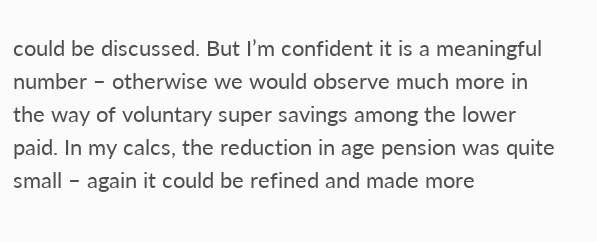could be discussed. But I’m confident it is a meaningful number – otherwise we would observe much more in the way of voluntary super savings among the lower paid. In my calcs, the reduction in age pension was quite small – again it could be refined and made more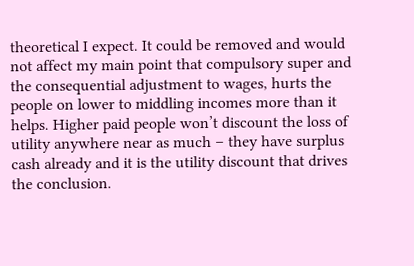theoretical I expect. It could be removed and would not affect my main point that compulsory super and the consequential adjustment to wages, hurts the people on lower to middling incomes more than it helps. Higher paid people won’t discount the loss of utility anywhere near as much – they have surplus cash already and it is the utility discount that drives the conclusion.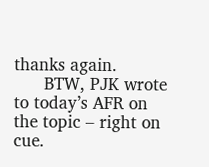thanks again.
      BTW, PJK wrote to today’s AFR on the topic – right on cue.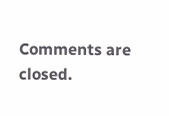Comments are closed.